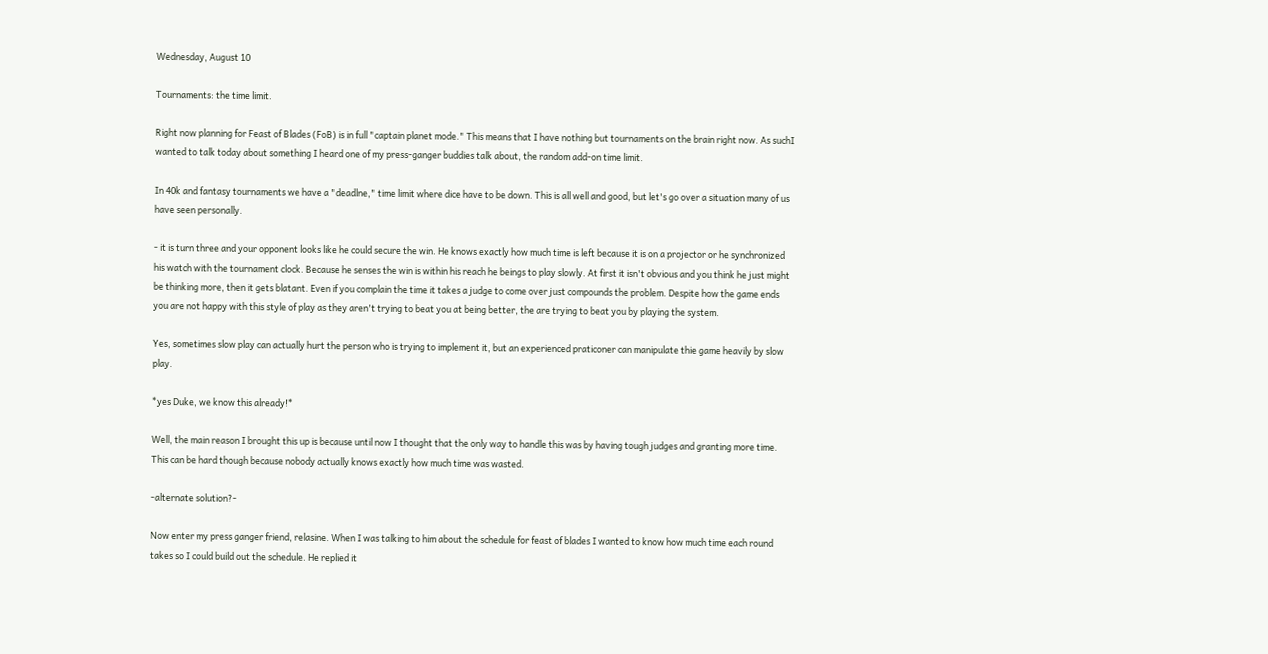Wednesday, August 10

Tournaments: the time limit.

Right now planning for Feast of Blades (FoB) is in full "captain planet mode." This means that I have nothing but tournaments on the brain right now. As suchI wanted to talk today about something I heard one of my press-ganger buddies talk about, the random add-on time limit.

In 40k and fantasy tournaments we have a "deadlne," time limit where dice have to be down. This is all well and good, but let's go over a situation many of us have seen personally.

- it is turn three and your opponent looks like he could secure the win. He knows exactly how much time is left because it is on a projector or he synchronized his watch with the tournament clock. Because he senses the win is within his reach he beings to play slowly. At first it isn't obvious and you think he just might be thinking more, then it gets blatant. Even if you complain the time it takes a judge to come over just compounds the problem. Despite how the game ends you are not happy with this style of play as they aren't trying to beat you at being better, the are trying to beat you by playing the system.

Yes, sometimes slow play can actually hurt the person who is trying to implement it, but an experienced praticoner can manipulate thie game heavily by slow play.

*yes Duke, we know this already!*

Well, the main reason I brought this up is because until now I thought that the only way to handle this was by having tough judges and granting more time. This can be hard though because nobody actually knows exactly how much time was wasted.

-alternate solution?-

Now enter my press ganger friend, relasine. When I was talking to him about the schedule for feast of blades I wanted to know how much time each round takes so I could build out the schedule. He replied it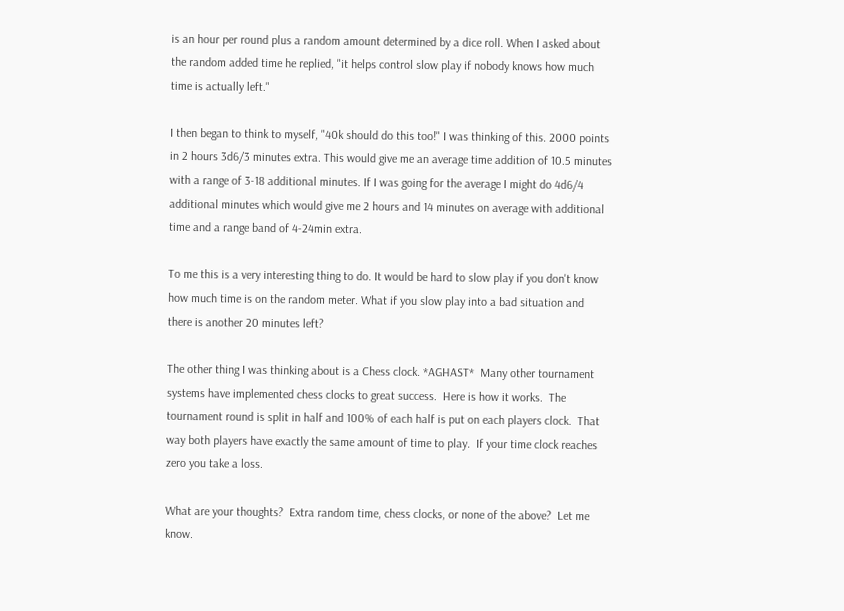is an hour per round plus a random amount determined by a dice roll. When I asked about the random added time he replied, "it helps control slow play if nobody knows how much time is actually left."

I then began to think to myself, "40k should do this too!" I was thinking of this. 2000 points in 2 hours 3d6/3 minutes extra. This would give me an average time addition of 10.5 minutes with a range of 3-18 additional minutes. If I was going for the average I might do 4d6/4 additional minutes which would give me 2 hours and 14 minutes on average with additional time and a range band of 4-24min extra.

To me this is a very interesting thing to do. It would be hard to slow play if you don't know how much time is on the random meter. What if you slow play into a bad situation and there is another 20 minutes left?

The other thing I was thinking about is a Chess clock. *AGHAST*  Many other tournament systems have implemented chess clocks to great success.  Here is how it works.  The tournament round is split in half and 100% of each half is put on each players clock.  That way both players have exactly the same amount of time to play.  If your time clock reaches zero you take a loss.

What are your thoughts?  Extra random time, chess clocks, or none of the above?  Let me know.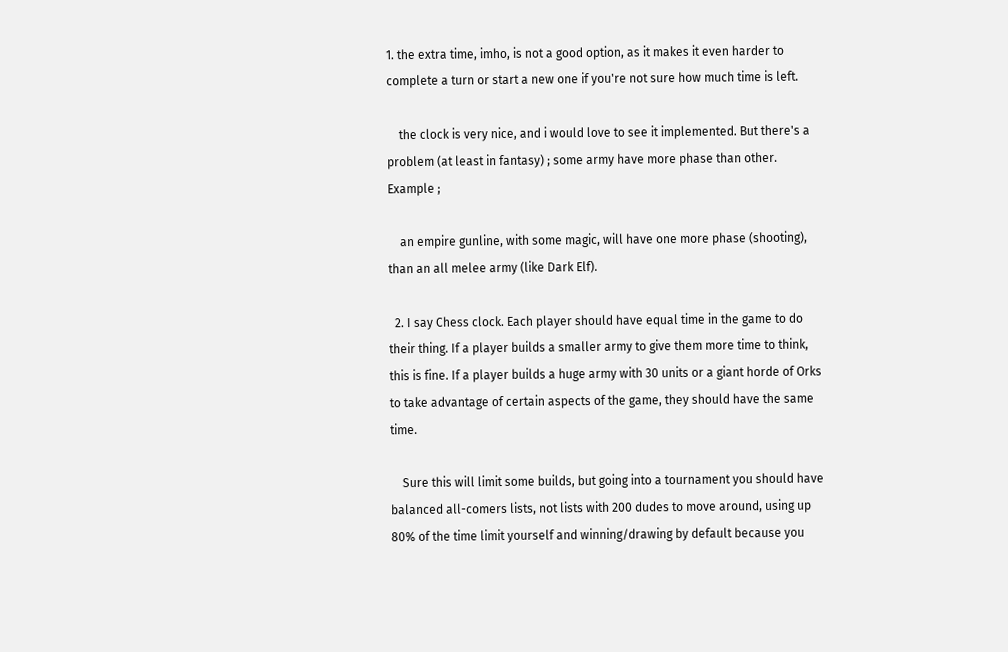1. the extra time, imho, is not a good option, as it makes it even harder to complete a turn or start a new one if you're not sure how much time is left.

    the clock is very nice, and i would love to see it implemented. But there's a problem (at least in fantasy) ; some army have more phase than other. Example ;

    an empire gunline, with some magic, will have one more phase (shooting), than an all melee army (like Dark Elf).

  2. I say Chess clock. Each player should have equal time in the game to do their thing. If a player builds a smaller army to give them more time to think, this is fine. If a player builds a huge army with 30 units or a giant horde of Orks to take advantage of certain aspects of the game, they should have the same time.

    Sure this will limit some builds, but going into a tournament you should have balanced all-comers lists, not lists with 200 dudes to move around, using up 80% of the time limit yourself and winning/drawing by default because you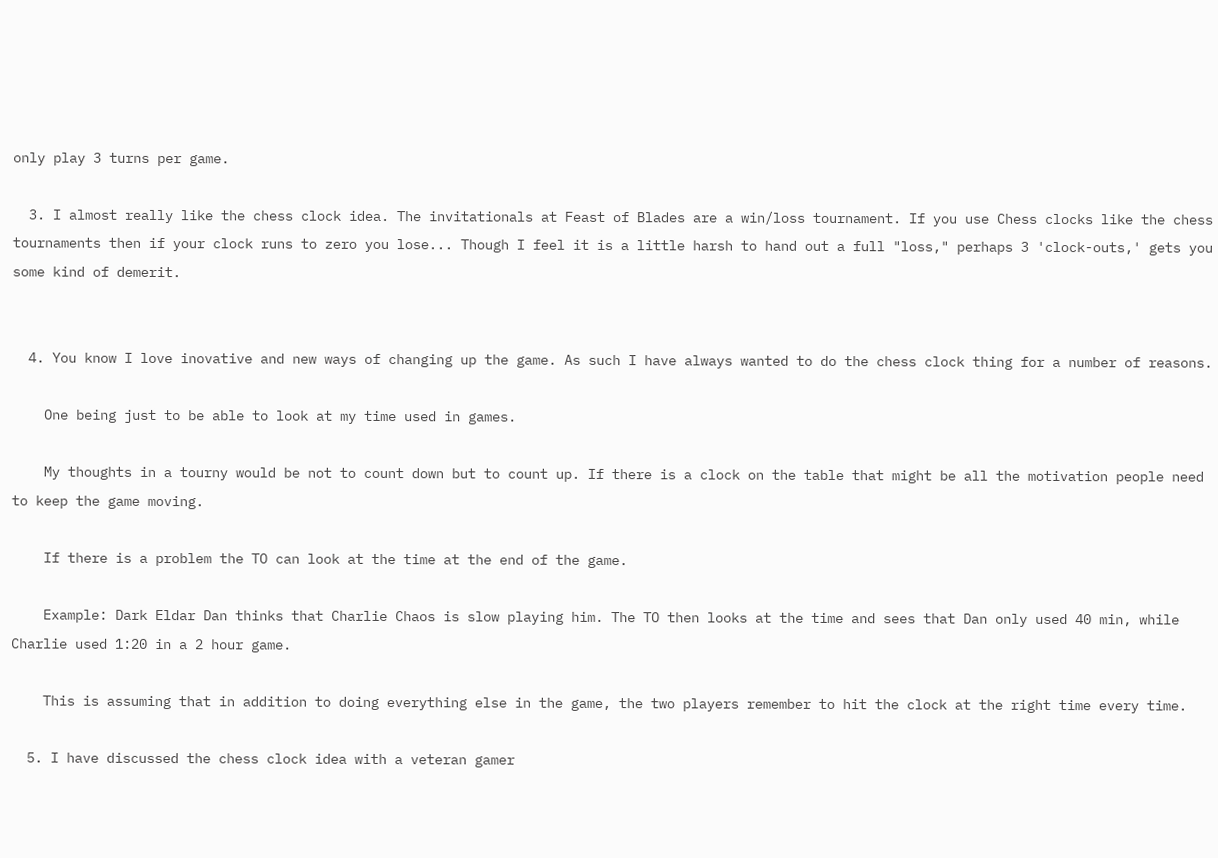only play 3 turns per game.

  3. I almost really like the chess clock idea. The invitationals at Feast of Blades are a win/loss tournament. If you use Chess clocks like the chess tournaments then if your clock runs to zero you lose... Though I feel it is a little harsh to hand out a full "loss," perhaps 3 'clock-outs,' gets you some kind of demerit.


  4. You know I love inovative and new ways of changing up the game. As such I have always wanted to do the chess clock thing for a number of reasons.

    One being just to be able to look at my time used in games.

    My thoughts in a tourny would be not to count down but to count up. If there is a clock on the table that might be all the motivation people need to keep the game moving.

    If there is a problem the TO can look at the time at the end of the game.

    Example: Dark Eldar Dan thinks that Charlie Chaos is slow playing him. The TO then looks at the time and sees that Dan only used 40 min, while Charlie used 1:20 in a 2 hour game.

    This is assuming that in addition to doing everything else in the game, the two players remember to hit the clock at the right time every time.

  5. I have discussed the chess clock idea with a veteran gamer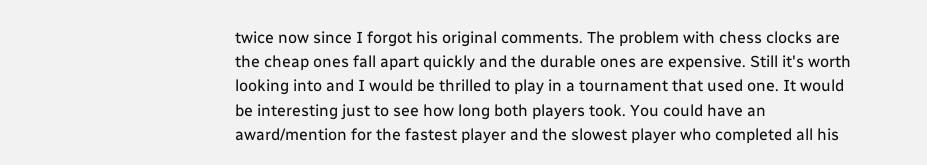twice now since I forgot his original comments. The problem with chess clocks are the cheap ones fall apart quickly and the durable ones are expensive. Still it's worth looking into and I would be thrilled to play in a tournament that used one. It would be interesting just to see how long both players took. You could have an award/mention for the fastest player and the slowest player who completed all his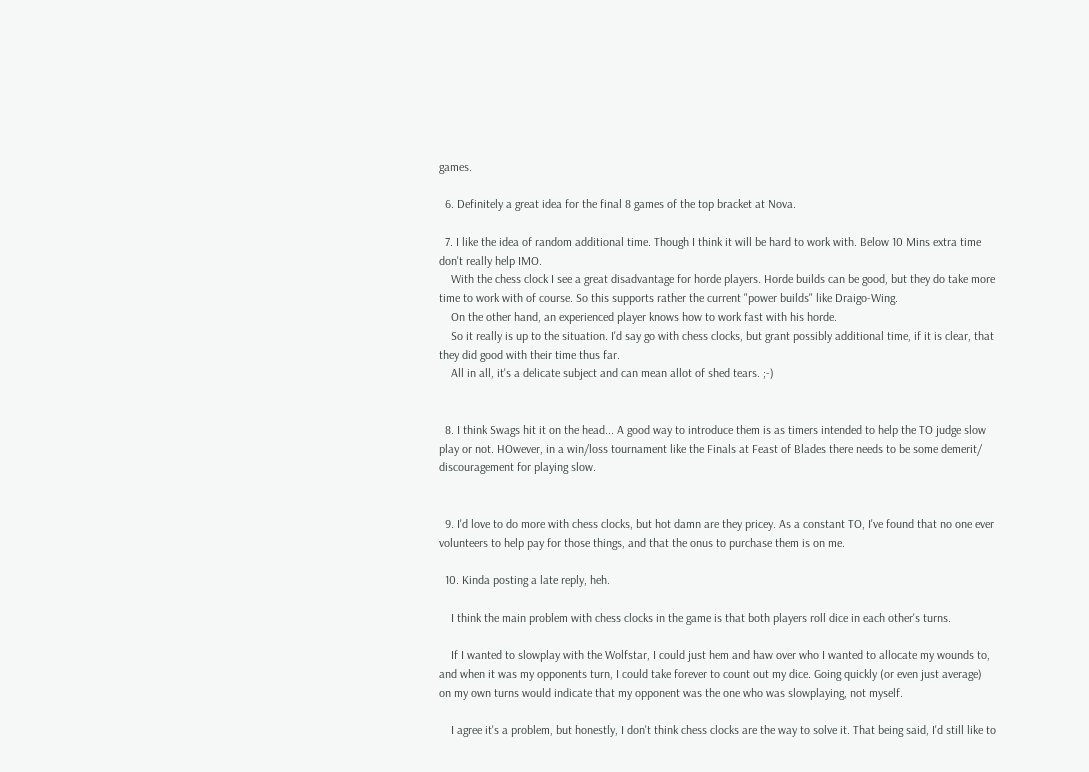games.

  6. Definitely a great idea for the final 8 games of the top bracket at Nova.

  7. I like the idea of random additional time. Though I think it will be hard to work with. Below 10 Mins extra time don't really help IMO.
    With the chess clock I see a great disadvantage for horde players. Horde builds can be good, but they do take more time to work with of course. So this supports rather the current "power builds" like Draigo-Wing.
    On the other hand, an experienced player knows how to work fast with his horde.
    So it really is up to the situation. I'd say go with chess clocks, but grant possibly additional time, if it is clear, that they did good with their time thus far.
    All in all, it's a delicate subject and can mean allot of shed tears. ;-)


  8. I think Swags hit it on the head... A good way to introduce them is as timers intended to help the TO judge slow play or not. HOwever, in a win/loss tournament like the Finals at Feast of Blades there needs to be some demerit/ discouragement for playing slow.


  9. I'd love to do more with chess clocks, but hot damn are they pricey. As a constant TO, I've found that no one ever volunteers to help pay for those things, and that the onus to purchase them is on me.

  10. Kinda posting a late reply, heh.

    I think the main problem with chess clocks in the game is that both players roll dice in each other's turns.

    If I wanted to slowplay with the Wolfstar, I could just hem and haw over who I wanted to allocate my wounds to, and when it was my opponents turn, I could take forever to count out my dice. Going quickly (or even just average) on my own turns would indicate that my opponent was the one who was slowplaying, not myself.

    I agree it's a problem, but honestly, I don't think chess clocks are the way to solve it. That being said, I'd still like to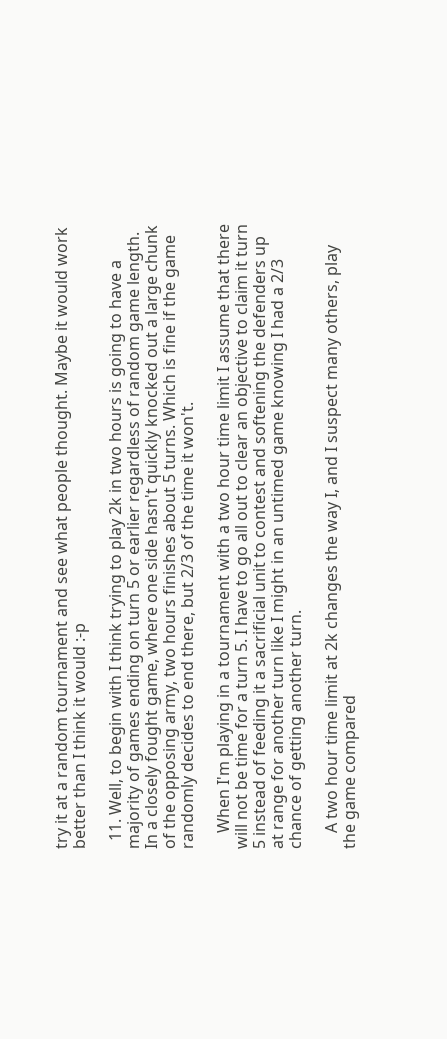try it at a random tournament and see what people thought. Maybe it would work better than I think it would :-p

  11. Well, to begin with I think trying to play 2k in two hours is going to have a majority of games ending on turn 5 or earlier regardless of random game length. In a closely fought game, where one side hasn't quickly knocked out a large chunk of the opposing army, two hours finishes about 5 turns. Which is fine if the game randomly decides to end there, but 2/3 of the time it won't.

    When I'm playing in a tournament with a two hour time limit I assume that there will not be time for a turn 5. I have to go all out to clear an objective to claim it turn 5 instead of feeding it a sacrificial unit to contest and softening the defenders up at range for another turn like I might in an untimed game knowing I had a 2/3 chance of getting another turn.

    A two hour time limit at 2k changes the way I, and I suspect many others, play the game compared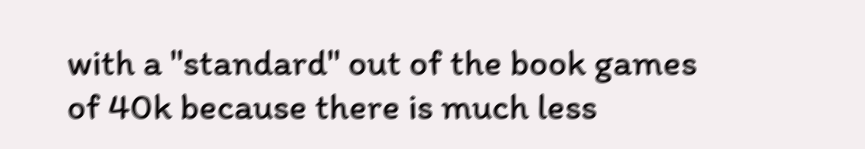with a "standard" out of the book games of 40k because there is much less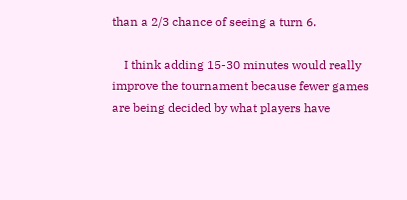than a 2/3 chance of seeing a turn 6.

    I think adding 15-30 minutes would really improve the tournament because fewer games are being decided by what players have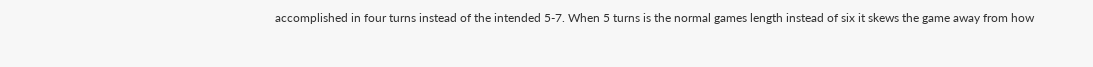accomplished in four turns instead of the intended 5-7. When 5 turns is the normal games length instead of six it skews the game away from how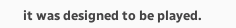it was designed to be played.